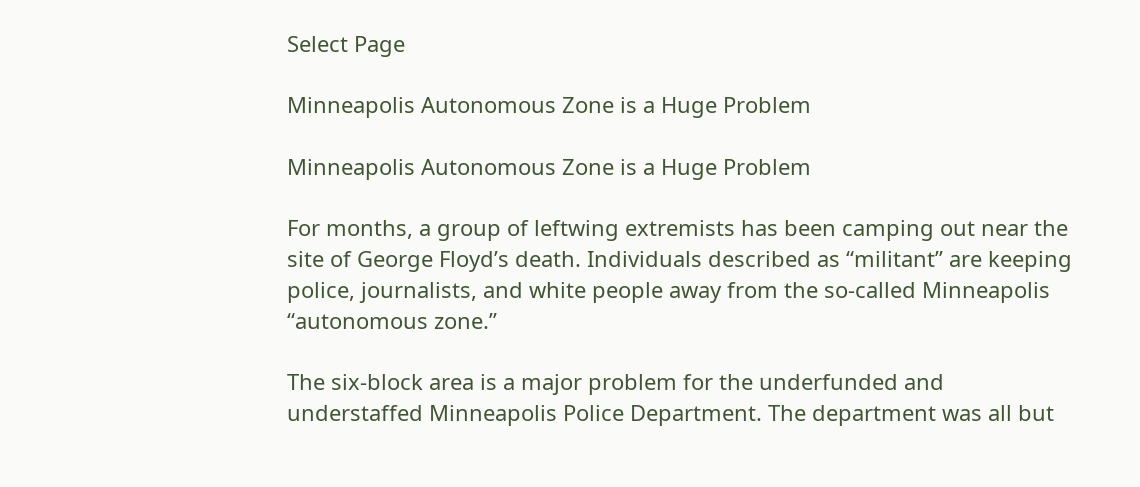Select Page

Minneapolis Autonomous Zone is a Huge Problem

Minneapolis Autonomous Zone is a Huge Problem

For months, a group of leftwing extremists has been camping out near the site of George Floyd’s death. Individuals described as “militant” are keeping police, journalists, and white people away from the so-called Minneapolis “autonomous zone.”

The six-block area is a major problem for the underfunded and understaffed Minneapolis Police Department. The department was all but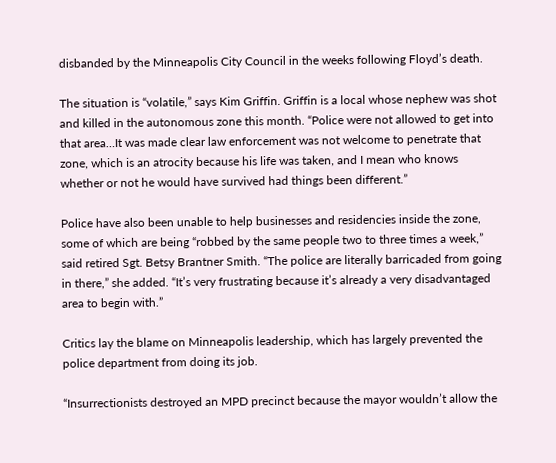disbanded by the Minneapolis City Council in the weeks following Floyd’s death.

The situation is “volatile,” says Kim Griffin. Griffin is a local whose nephew was shot and killed in the autonomous zone this month. “Police were not allowed to get into that area…It was made clear law enforcement was not welcome to penetrate that zone, which is an atrocity because his life was taken, and I mean who knows whether or not he would have survived had things been different.”

Police have also been unable to help businesses and residencies inside the zone, some of which are being “robbed by the same people two to three times a week,” said retired Sgt. Betsy Brantner Smith. “The police are literally barricaded from going in there,” she added. “It’s very frustrating because it’s already a very disadvantaged area to begin with.”

Critics lay the blame on Minneapolis leadership, which has largely prevented the police department from doing its job.

“Insurrectionists destroyed an MPD precinct because the mayor wouldn’t allow the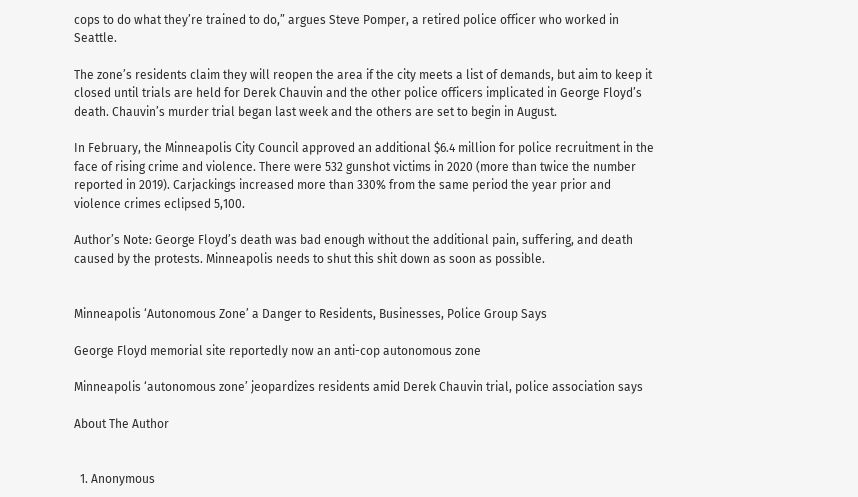cops to do what they’re trained to do,” argues Steve Pomper, a retired police officer who worked in Seattle.

The zone’s residents claim they will reopen the area if the city meets a list of demands, but aim to keep it closed until trials are held for Derek Chauvin and the other police officers implicated in George Floyd’s death. Chauvin’s murder trial began last week and the others are set to begin in August.

In February, the Minneapolis City Council approved an additional $6.4 million for police recruitment in the face of rising crime and violence. There were 532 gunshot victims in 2020 (more than twice the number reported in 2019). Carjackings increased more than 330% from the same period the year prior and violence crimes eclipsed 5,100.

Author’s Note: George Floyd’s death was bad enough without the additional pain, suffering, and death caused by the protests. Minneapolis needs to shut this shit down as soon as possible.


Minneapolis ‘Autonomous Zone’ a Danger to Residents, Businesses, Police Group Says

George Floyd memorial site reportedly now an anti-cop autonomous zone

Minneapolis ‘autonomous zone’ jeopardizes residents amid Derek Chauvin trial, police association says

About The Author


  1. Anonymous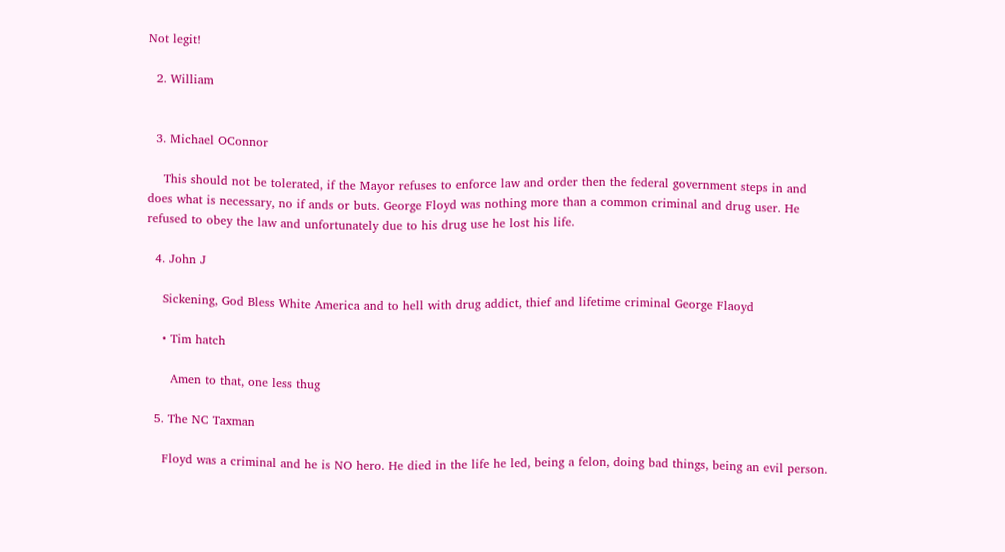Not legit!

  2. William


  3. Michael OConnor

    This should not be tolerated, if the Mayor refuses to enforce law and order then the federal government steps in and does what is necessary, no if ands or buts. George Floyd was nothing more than a common criminal and drug user. He refused to obey the law and unfortunately due to his drug use he lost his life.

  4. John J

    Sickening, God Bless White America and to hell with drug addict, thief and lifetime criminal George Flaoyd

    • Tim hatch

      Amen to that, one less thug

  5. The NC Taxman

    Floyd was a criminal and he is NO hero. He died in the life he led, being a felon, doing bad things, being an evil person.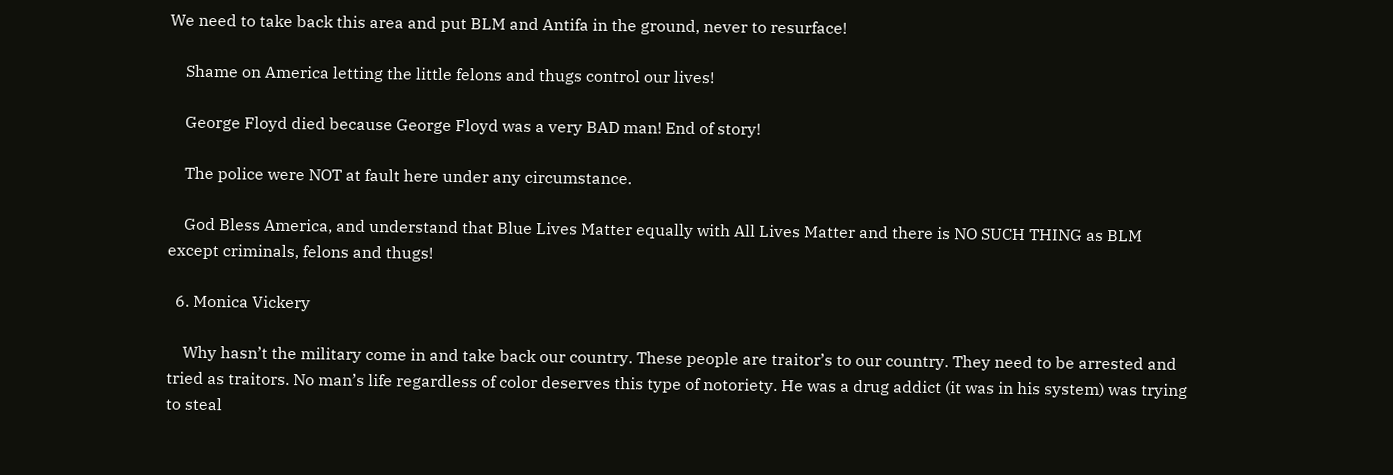We need to take back this area and put BLM and Antifa in the ground, never to resurface!

    Shame on America letting the little felons and thugs control our lives!

    George Floyd died because George Floyd was a very BAD man! End of story!

    The police were NOT at fault here under any circumstance.

    God Bless America, and understand that Blue Lives Matter equally with All Lives Matter and there is NO SUCH THING as BLM except criminals, felons and thugs!

  6. Monica Vickery

    Why hasn’t the military come in and take back our country. These people are traitor’s to our country. They need to be arrested and tried as traitors. No man’s life regardless of color deserves this type of notoriety. He was a drug addict (it was in his system) was trying to steal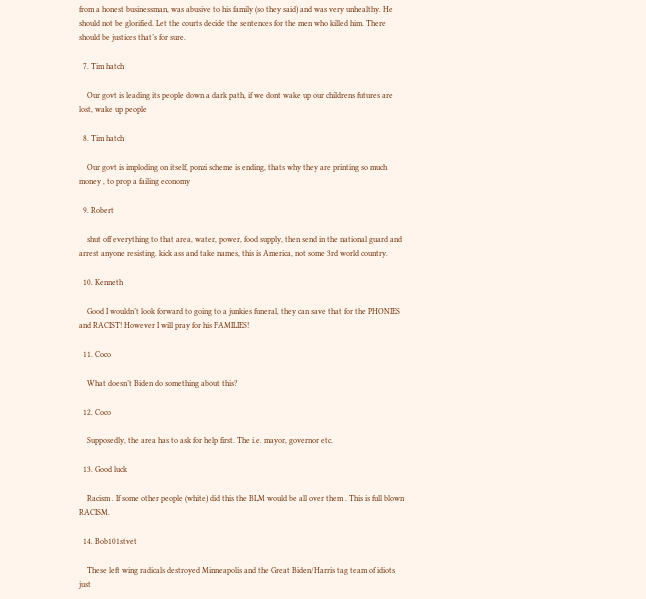from a honest businessman, was abusive to his family (so they said) and was very unhealthy. He should not be glorified. Let the courts decide the sentences for the men who killed him. There should be justices that’s for sure.

  7. Tim hatch

    Our govt is leading its people down a dark path, if we dont wake up our childrens futures are lost, wake up people

  8. Tim hatch

    Our govt is imploding on itself, ponzi scheme is ending, thats why they are printing so much money , to prop a failing economy

  9. Robert

    shut off everything to that area, water, power, food supply, then send in the national guard and arrest anyone resisting. kick ass and take names, this is America, not some 3rd world country.

  10. Kenneth

    Good I wouldn’t look forward to going to a junkies funeral, they can save that for the PHONIES and RACIST! However I will pray for his FAMILIES!

  11. Coco

    What doesn’t Biden do something about this?

  12. Coco

    Supposedly, the area has to ask for help first. The i.e. mayor, governor etc.

  13. Good luck

    Racism . If some other people (white) did this the BLM would be all over them . This is full blown RACISM.

  14. Bob101stvet

    These left wing radicals destroyed Minneapolis and the Great Biden/Harris tag team of idiots just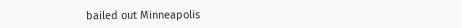bailed out Minneapolis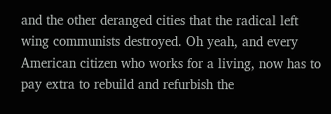and the other deranged cities that the radical left wing communists destroyed. Oh yeah, and every American citizen who works for a living, now has to pay extra to rebuild and refurbish the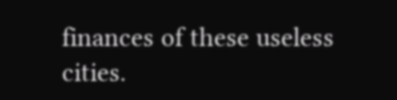finances of these useless cities.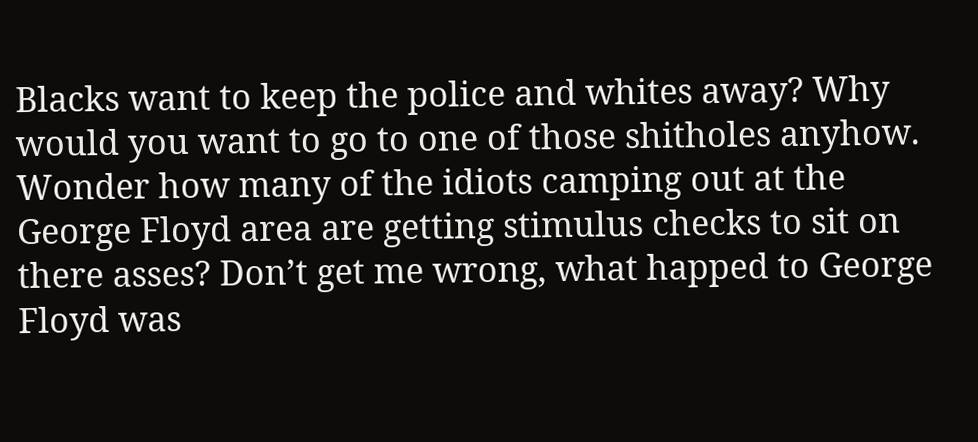Blacks want to keep the police and whites away? Why would you want to go to one of those shitholes anyhow. Wonder how many of the idiots camping out at the George Floyd area are getting stimulus checks to sit on there asses? Don’t get me wrong, what happed to George Floyd was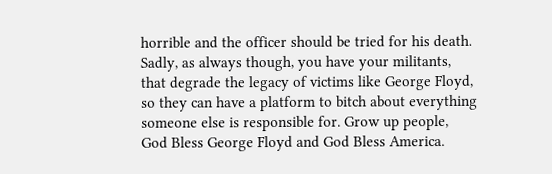horrible and the officer should be tried for his death. Sadly, as always though, you have your militants, that degrade the legacy of victims like George Floyd, so they can have a platform to bitch about everything someone else is responsible for. Grow up people, God Bless George Floyd and God Bless America.